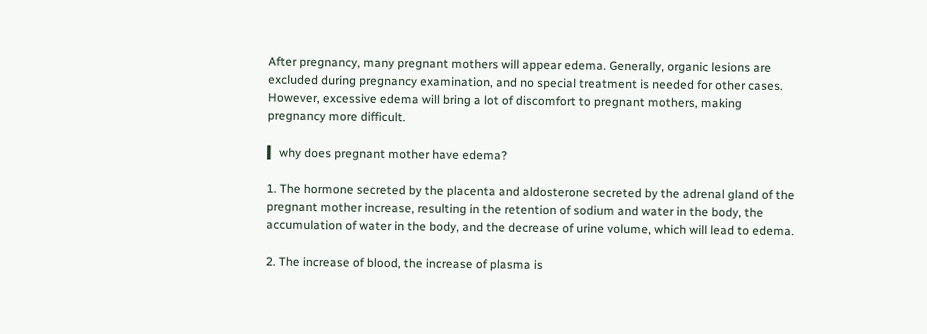After pregnancy, many pregnant mothers will appear edema. Generally, organic lesions are excluded during pregnancy examination, and no special treatment is needed for other cases. However, excessive edema will bring a lot of discomfort to pregnant mothers, making pregnancy more difficult.

▍ why does pregnant mother have edema?

1. The hormone secreted by the placenta and aldosterone secreted by the adrenal gland of the pregnant mother increase, resulting in the retention of sodium and water in the body, the accumulation of water in the body, and the decrease of urine volume, which will lead to edema.

2. The increase of blood, the increase of plasma is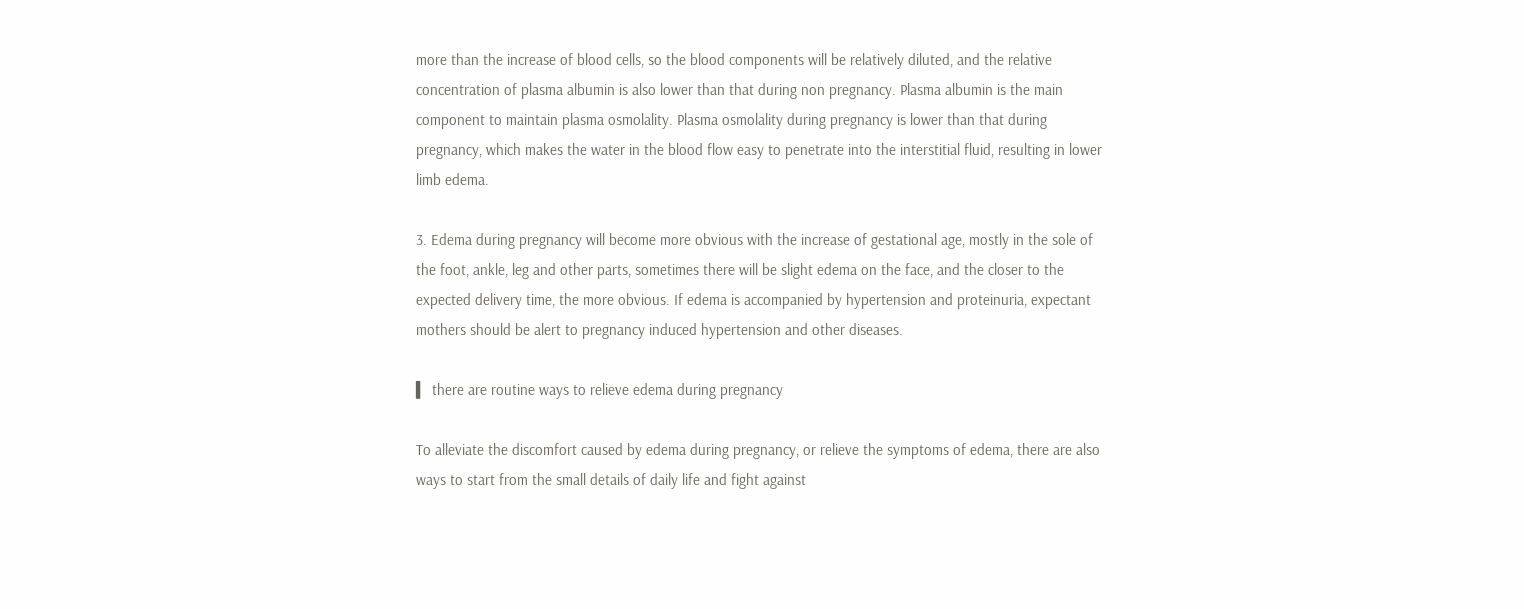more than the increase of blood cells, so the blood components will be relatively diluted, and the relative concentration of plasma albumin is also lower than that during non pregnancy. Plasma albumin is the main component to maintain plasma osmolality. Plasma osmolality during pregnancy is lower than that during pregnancy, which makes the water in the blood flow easy to penetrate into the interstitial fluid, resulting in lower limb edema.

3. Edema during pregnancy will become more obvious with the increase of gestational age, mostly in the sole of the foot, ankle, leg and other parts, sometimes there will be slight edema on the face, and the closer to the expected delivery time, the more obvious. If edema is accompanied by hypertension and proteinuria, expectant mothers should be alert to pregnancy induced hypertension and other diseases.

▍ there are routine ways to relieve edema during pregnancy

To alleviate the discomfort caused by edema during pregnancy, or relieve the symptoms of edema, there are also ways to start from the small details of daily life and fight against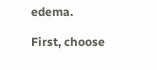edema.

First, choose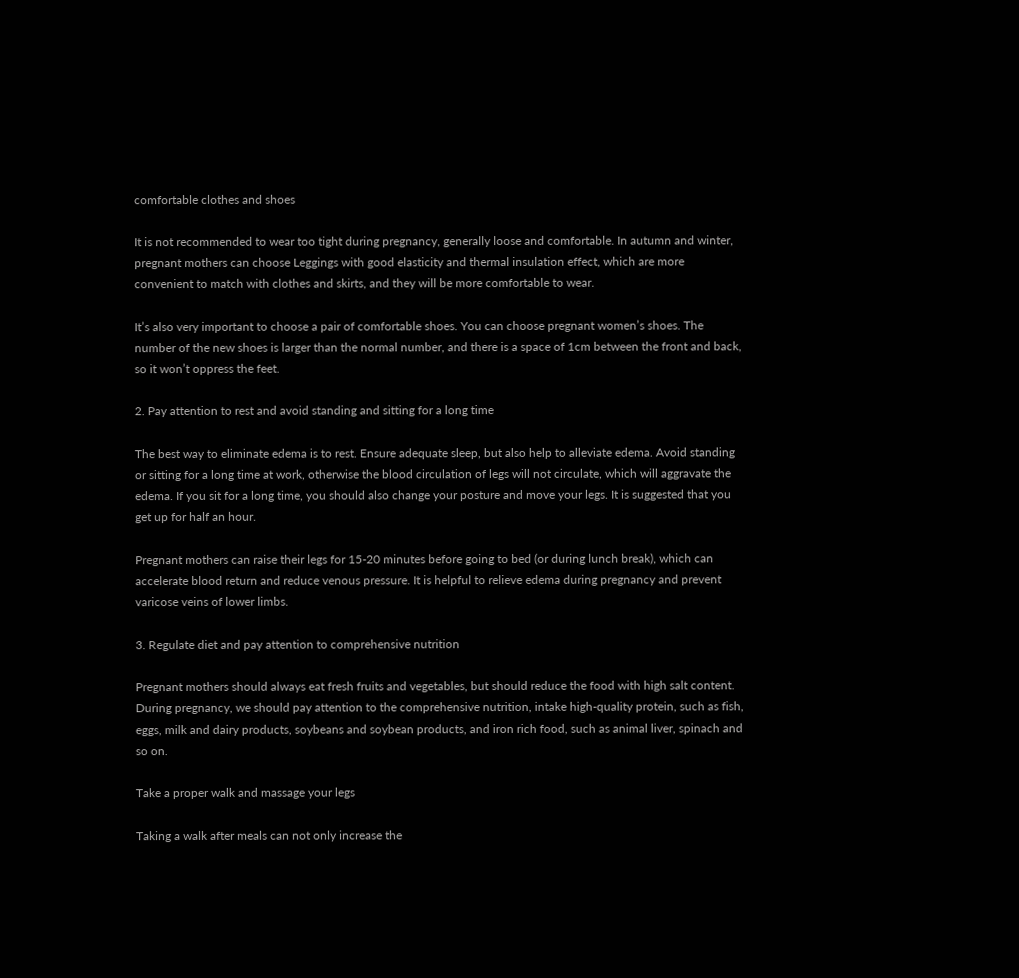comfortable clothes and shoes

It is not recommended to wear too tight during pregnancy, generally loose and comfortable. In autumn and winter, pregnant mothers can choose Leggings with good elasticity and thermal insulation effect, which are more convenient to match with clothes and skirts, and they will be more comfortable to wear.

It’s also very important to choose a pair of comfortable shoes. You can choose pregnant women’s shoes. The number of the new shoes is larger than the normal number, and there is a space of 1cm between the front and back, so it won’t oppress the feet.

2. Pay attention to rest and avoid standing and sitting for a long time

The best way to eliminate edema is to rest. Ensure adequate sleep, but also help to alleviate edema. Avoid standing or sitting for a long time at work, otherwise the blood circulation of legs will not circulate, which will aggravate the edema. If you sit for a long time, you should also change your posture and move your legs. It is suggested that you get up for half an hour.

Pregnant mothers can raise their legs for 15-20 minutes before going to bed (or during lunch break), which can accelerate blood return and reduce venous pressure. It is helpful to relieve edema during pregnancy and prevent varicose veins of lower limbs.

3. Regulate diet and pay attention to comprehensive nutrition

Pregnant mothers should always eat fresh fruits and vegetables, but should reduce the food with high salt content. During pregnancy, we should pay attention to the comprehensive nutrition, intake high-quality protein, such as fish, eggs, milk and dairy products, soybeans and soybean products, and iron rich food, such as animal liver, spinach and so on.

Take a proper walk and massage your legs

Taking a walk after meals can not only increase the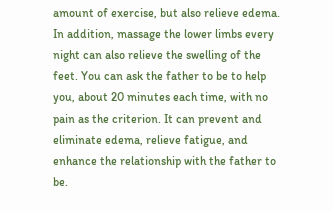amount of exercise, but also relieve edema. In addition, massage the lower limbs every night can also relieve the swelling of the feet. You can ask the father to be to help you, about 20 minutes each time, with no pain as the criterion. It can prevent and eliminate edema, relieve fatigue, and enhance the relationship with the father to be.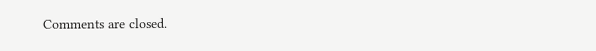Comments are closed.